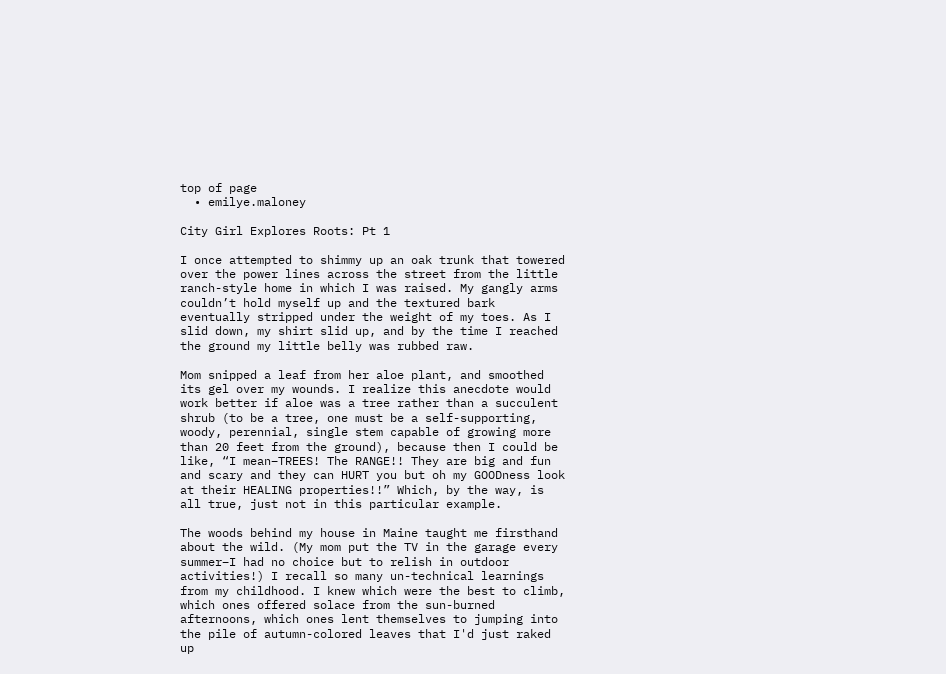top of page
  • emilye.maloney

City Girl Explores Roots: Pt 1

I once attempted to shimmy up an oak trunk that towered over the power lines across the street from the little ranch-style home in which I was raised. My gangly arms couldn’t hold myself up and the textured bark eventually stripped under the weight of my toes. As I slid down, my shirt slid up, and by the time I reached the ground my little belly was rubbed raw.

Mom snipped a leaf from her aloe plant, and smoothed its gel over my wounds. I realize this anecdote would work better if aloe was a tree rather than a succulent shrub (to be a tree, one must be a self-supporting, woody, perennial, single stem capable of growing more than 20 feet from the ground), because then I could be like, “I mean–TREES! The RANGE!! They are big and fun and scary and they can HURT you but oh my GOODness look at their HEALING properties!!” Which, by the way, is all true, just not in this particular example.

The woods behind my house in Maine taught me firsthand about the wild. (My mom put the TV in the garage every summer–I had no choice but to relish in outdoor activities!) I recall so many un-technical learnings from my childhood. I knew which were the best to climb, which ones offered solace from the sun-burned afternoons, which ones lent themselves to jumping into the pile of autumn-colored leaves that I'd just raked up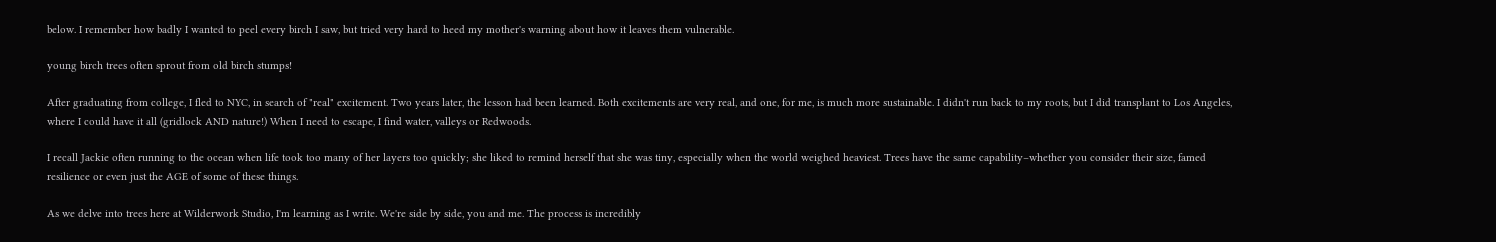below. I remember how badly I wanted to peel every birch I saw, but tried very hard to heed my mother's warning about how it leaves them vulnerable.

young birch trees often sprout from old birch stumps!

After graduating from college, I fled to NYC, in search of "real" excitement. Two years later, the lesson had been learned. Both excitements are very real, and one, for me, is much more sustainable. I didn't run back to my roots, but I did transplant to Los Angeles, where I could have it all (gridlock AND nature!) When I need to escape, I find water, valleys or Redwoods.

I recall Jackie often running to the ocean when life took too many of her layers too quickly; she liked to remind herself that she was tiny, especially when the world weighed heaviest. Trees have the same capability–whether you consider their size, famed resilience or even just the AGE of some of these things.

As we delve into trees here at Wilderwork Studio, I'm learning as I write. We're side by side, you and me. The process is incredibly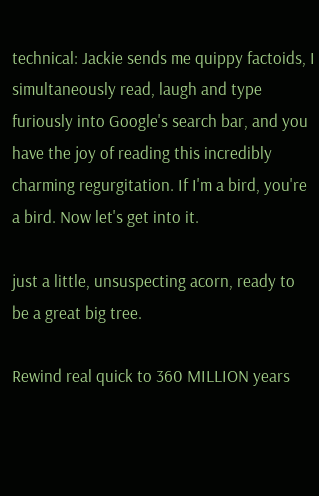technical: Jackie sends me quippy factoids, I simultaneously read, laugh and type furiously into Google's search bar, and you have the joy of reading this incredibly charming regurgitation. If I'm a bird, you're a bird. Now let's get into it.

just a little, unsuspecting acorn, ready to be a great big tree.

Rewind real quick to 360 MILLION years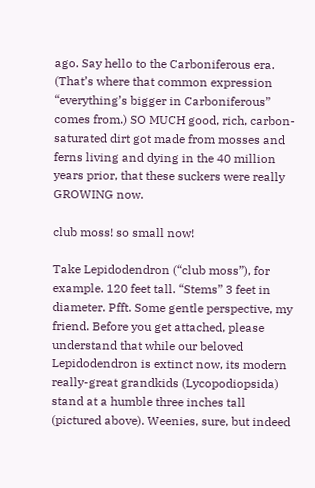ago. Say hello to the Carboniferous era. (That’s where that common expression “everything’s bigger in Carboniferous” comes from.) SO MUCH good, rich, carbon-saturated dirt got made from mosses and ferns living and dying in the 40 million years prior, that these suckers were really GROWING now.

club moss! so small now!

Take Lepidodendron (“club moss”), for example. 120 feet tall. “Stems” 3 feet in diameter. Pfft. Some gentle perspective, my friend. Before you get attached, please understand that while our beloved Lepidodendron is extinct now, its modern really-great grandkids (Lycopodiopsida) stand at a humble three inches tall (pictured above). Weenies, sure, but indeed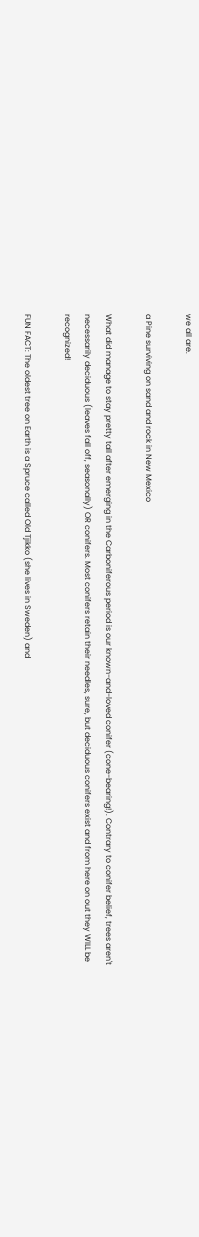we all are.

a Pine surviving on sand and rock in New Mexico

What did manage to stay pretty tall after emerging in the Carboniferous period is our known-and-loved conifer (cone-bearing!). Contrary to conifer belief, trees aren't necessarily deciduous (leaves fall off, seasonally) OR conifers. Most conifers retain their needles, sure, but deciduous conifers exist and from here on out they WILL be recognized!

FUN FACT: The oldest tree on Earth is a Spruce called Old Tjikko (she lives in Sweden) and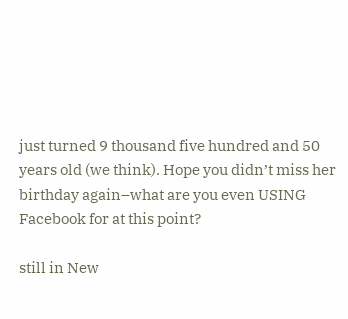just turned 9 thousand five hundred and 50 years old (we think). Hope you didn’t miss her birthday again–what are you even USING Facebook for at this point?

still in New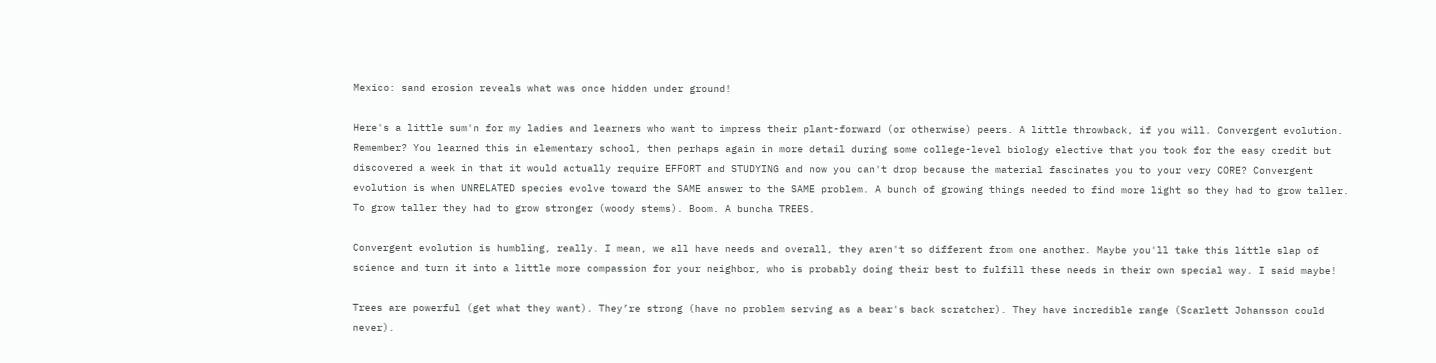Mexico: sand erosion reveals what was once hidden under ground!

Here's a little sum'n for my ladies and learners who want to impress their plant-forward (or otherwise) peers. A little throwback, if you will. Convergent evolution. Remember? You learned this in elementary school, then perhaps again in more detail during some college-level biology elective that you took for the easy credit but discovered a week in that it would actually require EFFORT and STUDYING and now you can't drop because the material fascinates you to your very CORE? Convergent evolution is when UNRELATED species evolve toward the SAME answer to the SAME problem. A bunch of growing things needed to find more light so they had to grow taller. To grow taller they had to grow stronger (woody stems). Boom. A buncha TREES.

Convergent evolution is humbling, really. I mean, we all have needs and overall, they aren't so different from one another. Maybe you'll take this little slap of science and turn it into a little more compassion for your neighbor, who is probably doing their best to fulfill these needs in their own special way. I said maybe!

Trees are powerful (get what they want). They’re strong (have no problem serving as a bear's back scratcher). They have incredible range (Scarlett Johansson could never).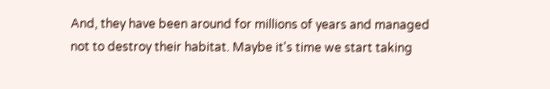And, they have been around for millions of years and managed not to destroy their habitat. Maybe it's time we start taking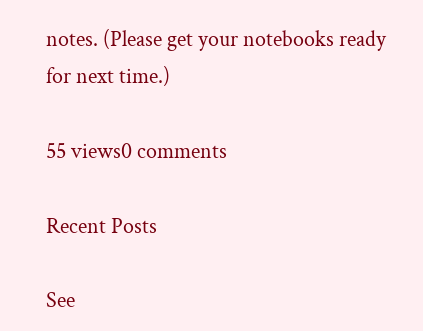notes. (Please get your notebooks ready for next time.)

55 views0 comments

Recent Posts

See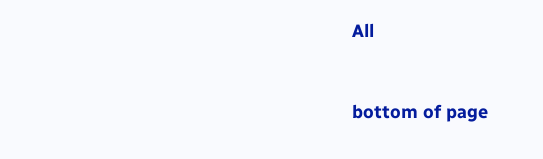All


bottom of page